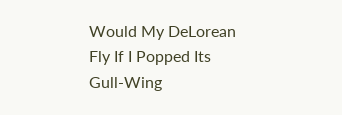Would My DeLorean Fly If I Popped Its Gull-Wing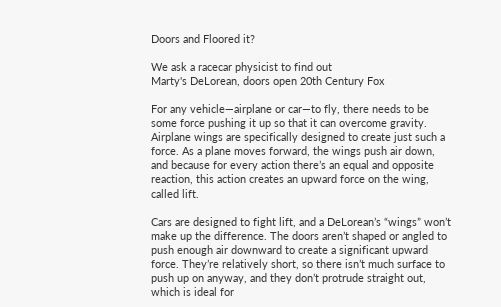Doors and Floored it?

We ask a racecar physicist to find out
Marty's DeLorean, doors open 20th Century Fox

For any vehicle—airplane or car—to fly, there needs to be some force pushing it up so that it can overcome gravity. Airplane wings are specifically designed to create just such a force. As a plane moves forward, the wings push air down, and because for every action there’s an equal and opposite reaction, this action creates an upward force on the wing, called lift.

Cars are designed to fight lift, and a DeLorean’s “wings” won’t make up the difference. The doors aren’t shaped or angled to push enough air downward to create a significant upward force. They’re relatively short, so there isn’t much surface to push up on anyway, and they don’t protrude straight out, which is ideal for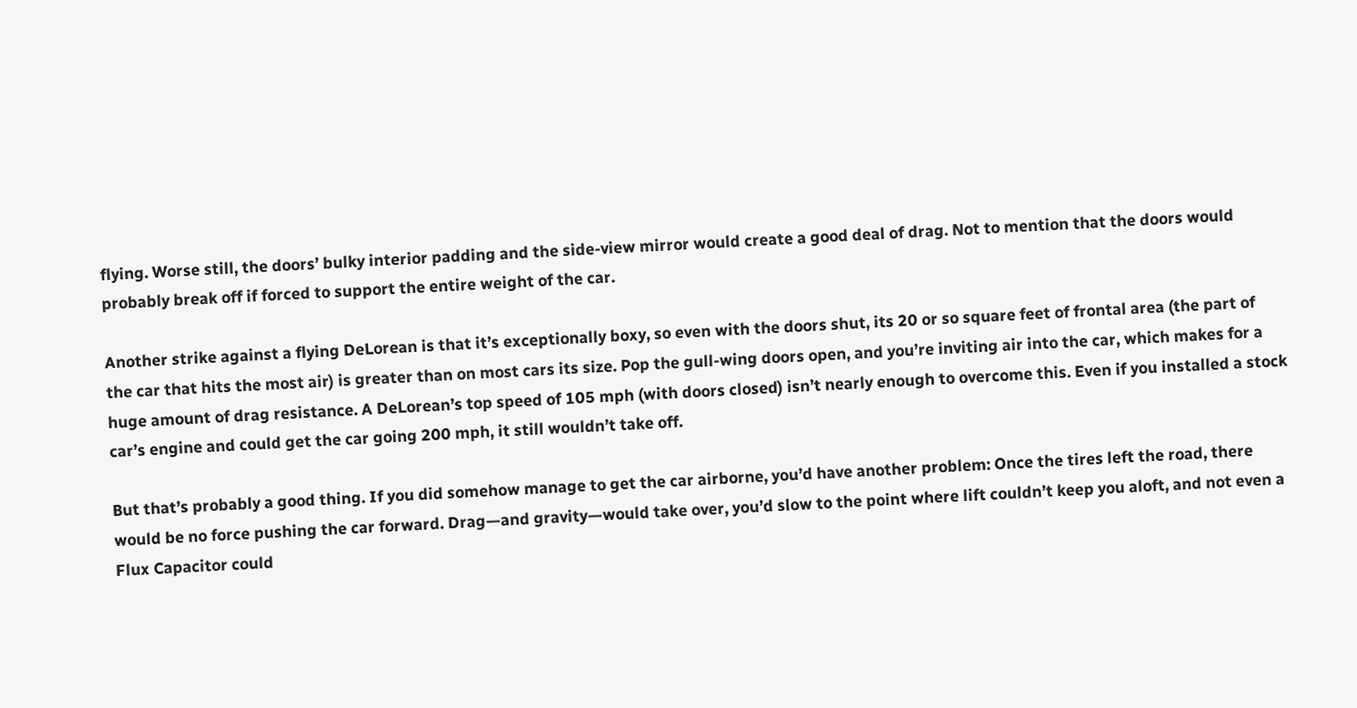flying. Worse still, the doors’ bulky interior padding and the side-view mirror would create a good deal of drag. Not to mention that the doors would probably break off if forced to support the entire weight of the car.

Another strike against a flying DeLorean is that it’s exceptionally boxy, so even with the doors shut, its 20 or so square feet of frontal area (the part of the car that hits the most air) is greater than on most cars its size. Pop the gull-wing doors open, and you’re inviting air into the car, which makes for a huge amount of drag resistance. A DeLorean’s top speed of 105 mph (with doors closed) isn’t nearly enough to overcome this. Even if you installed a stock car’s engine and could get the car going 200 mph, it still wouldn’t take off.

But that’s probably a good thing. If you did somehow manage to get the car airborne, you’d have another problem: Once the tires left the road, there would be no force pushing the car forward. Drag—and gravity—would take over, you’d slow to the point where lift couldn’t keep you aloft, and not even a Flux Capacitor could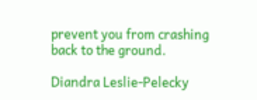prevent you from crashing back to the ground.

Diandra Leslie-Pelecky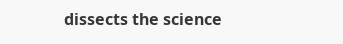dissects the science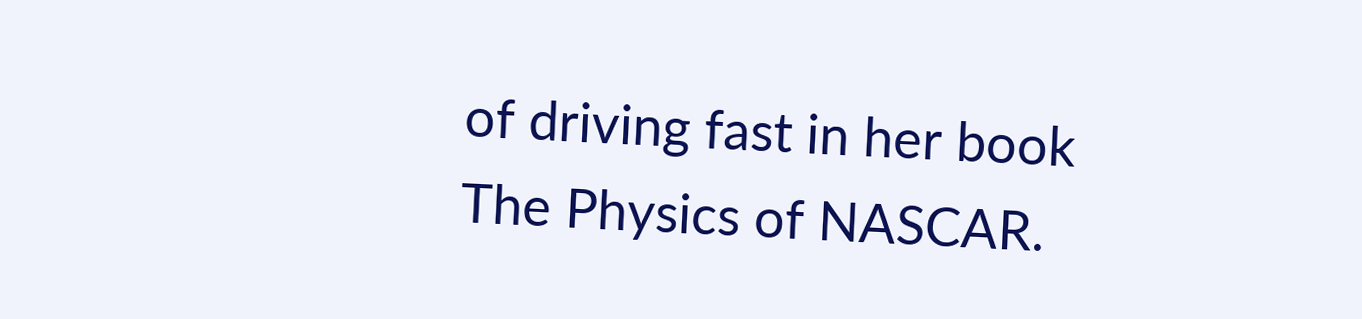of driving fast in her book The Physics of NASCAR.